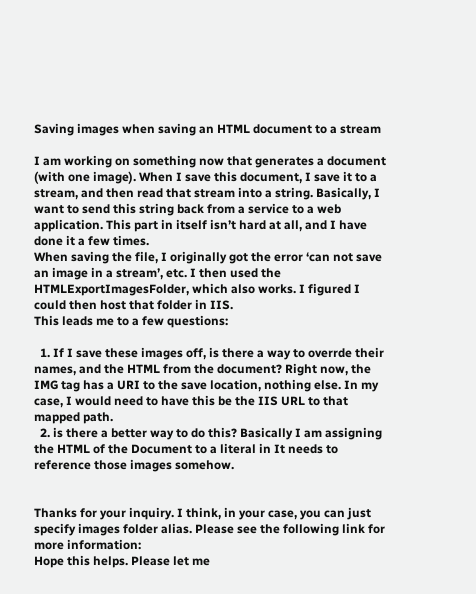Saving images when saving an HTML document to a stream

I am working on something now that generates a document (with one image). When I save this document, I save it to a stream, and then read that stream into a string. Basically, I want to send this string back from a service to a web application. This part in itself isn’t hard at all, and I have done it a few times.
When saving the file, I originally got the error ‘can not save an image in a stream’, etc. I then used the HTMLExportImagesFolder, which also works. I figured I could then host that folder in IIS.
This leads me to a few questions:

  1. If I save these images off, is there a way to overrde their names, and the HTML from the document? Right now, the IMG tag has a URI to the save location, nothing else. In my case, I would need to have this be the IIS URL to that mapped path.
  2. is there a better way to do this? Basically I am assigning the HTML of the Document to a literal in It needs to reference those images somehow.


Thanks for your inquiry. I think, in your case, you can just specify images folder alias. Please see the following link for more information:
Hope this helps. Please let me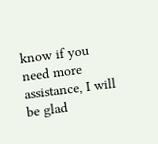know if you need more assistance, I will be glad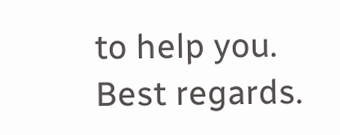to help you.
Best regards.